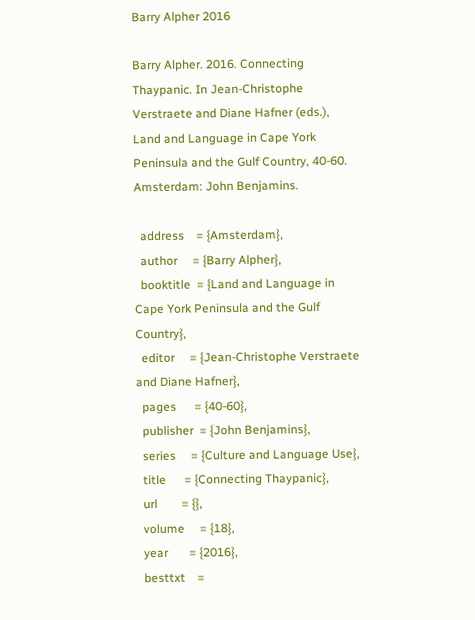Barry Alpher 2016

Barry Alpher. 2016. Connecting Thaypanic. In Jean-Christophe Verstraete and Diane Hafner (eds.), Land and Language in Cape York Peninsula and the Gulf Country, 40-60. Amsterdam: John Benjamins.

  address    = {Amsterdam},
  author     = {Barry Alpher},
  booktitle  = {Land and Language in Cape York Peninsula and the Gulf Country},
  editor     = {Jean-Christophe Verstraete and Diane Hafner},
  pages      = {40-60},
  publisher  = {John Benjamins},
  series     = {Culture and Language Use},
  title      = {Connecting Thaypanic},
  url        = {},
  volume     = {18},
  year       = {2016},
  besttxt    =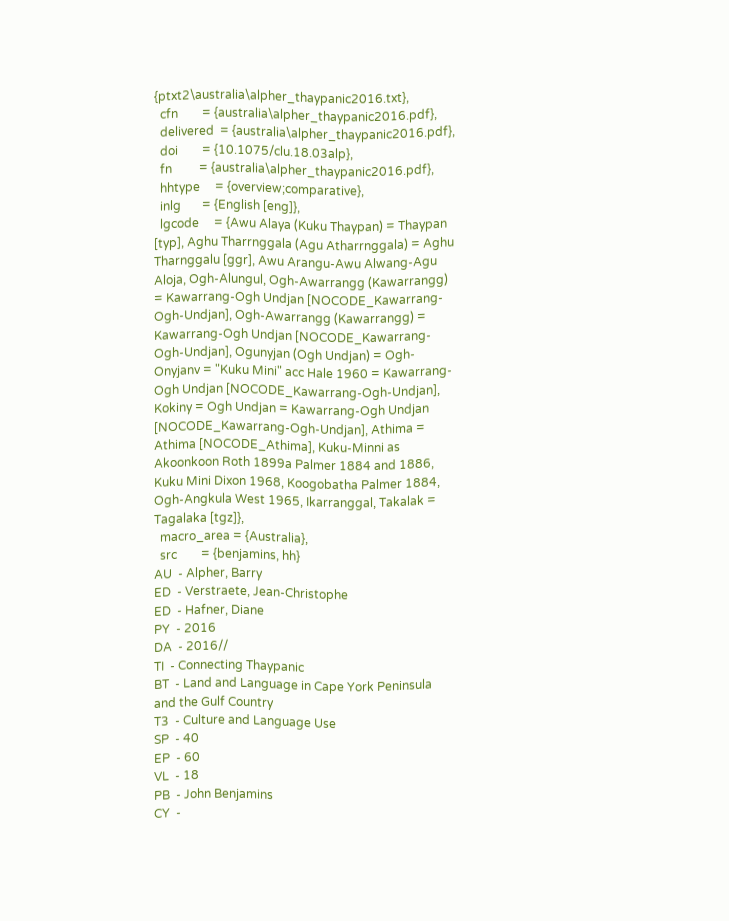{ptxt2\australia\alpher_thaypanic2016.txt},
  cfn        = {australia\alpher_thaypanic2016.pdf},
  delivered  = {australia\alpher_thaypanic2016.pdf},
  doi        = {10.1075/clu.18.03alp},
  fn         = {australia\alpher_thaypanic2016.pdf},
  hhtype     = {overview;comparative},
  inlg       = {English [eng]},
  lgcode     = {Awu Alaya (Kuku Thaypan) = Thaypan [typ], Aghu Tharrnggala (Agu Atharrnggala) = Aghu Tharnggalu [ggr], Awu Arangu-Awu Alwang-Agu Aloja, Ogh-Alungul, Ogh-Awarrangg (Kawarrangg) = Kawarrang-Ogh Undjan [NOCODE_Kawarrang-Ogh-Undjan], Ogh-Awarrangg (Kawarrangg) = Kawarrang-Ogh Undjan [NOCODE_Kawarrang-Ogh-Undjan], Ogunyjan (Ogh Undjan) = Ogh-Onyjanv = "Kuku Mini" acc Hale 1960 = Kawarrang-Ogh Undjan [NOCODE_Kawarrang-Ogh-Undjan], Kokiny = Ogh Undjan = Kawarrang-Ogh Undjan [NOCODE_Kawarrang-Ogh-Undjan], Athima = Athima [NOCODE_Athima], Kuku-Minni as Akoonkoon Roth 1899a Palmer 1884 and 1886, Kuku Mini Dixon 1968, Koogobatha Palmer 1884, Ogh-Angkula West 1965, Ikarranggal, Takalak = Tagalaka [tgz]},
  macro_area = {Australia},
  src        = {benjamins, hh}
AU  - Alpher, Barry
ED  - Verstraete, Jean-Christophe
ED  - Hafner, Diane
PY  - 2016
DA  - 2016//
TI  - Connecting Thaypanic
BT  - Land and Language in Cape York Peninsula and the Gulf Country
T3  - Culture and Language Use
SP  - 40
EP  - 60
VL  - 18
PB  - John Benjamins
CY  -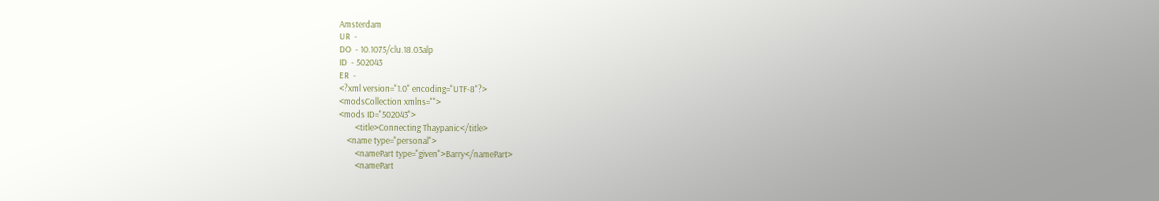Amsterdam
UR  -
DO  - 10.1075/clu.18.03alp
ID  - 502043
ER  -
<?xml version="1.0" encoding="UTF-8"?>
<modsCollection xmlns="">
<mods ID="502043">
        <title>Connecting Thaypanic</title>
    <name type="personal">
        <namePart type="given">Barry</namePart>
        <namePart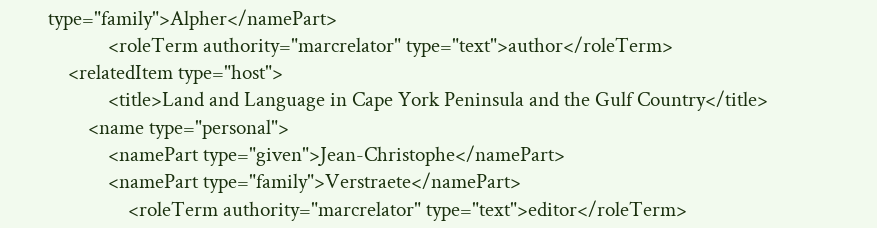type="family">Alpher</namePart>
            <roleTerm authority="marcrelator" type="text">author</roleTerm>
    <relatedItem type="host">
            <title>Land and Language in Cape York Peninsula and the Gulf Country</title>
        <name type="personal">
            <namePart type="given">Jean-Christophe</namePart>
            <namePart type="family">Verstraete</namePart>
                <roleTerm authority="marcrelator" type="text">editor</roleTerm>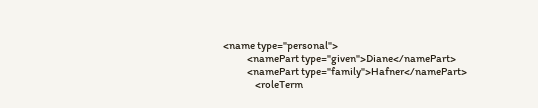<name type="personal">
            <namePart type="given">Diane</namePart>
            <namePart type="family">Hafner</namePart>
                <roleTerm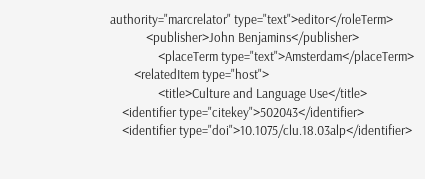authority="marcrelator" type="text">editor</roleTerm>
            <publisher>John Benjamins</publisher>
                <placeTerm type="text">Amsterdam</placeTerm>
        <relatedItem type="host">
                <title>Culture and Language Use</title>
    <identifier type="citekey">502043</identifier>
    <identifier type="doi">10.1075/clu.18.03alp</identifier>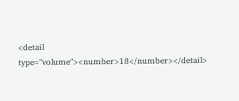<detail type="volume"><number>18</number></detail>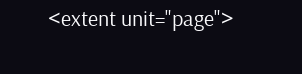<extent unit="page">